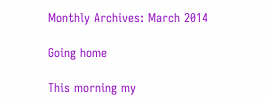Monthly Archives: March 2014

Going home

This morning my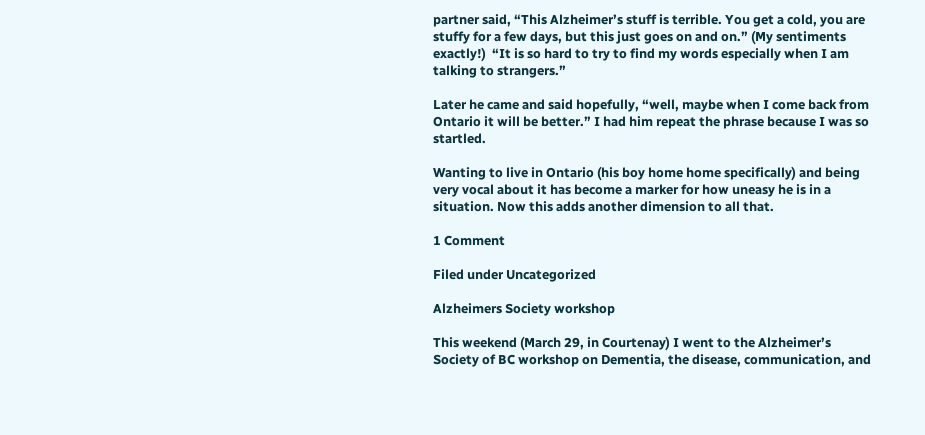partner said, “This Alzheimer’s stuff is terrible. You get a cold, you are stuffy for a few days, but this just goes on and on.” (My sentiments exactly!)  “It is so hard to try to find my words especially when I am talking to strangers.”

Later he came and said hopefully, “well, maybe when I come back from Ontario it will be better.” I had him repeat the phrase because I was so startled.

Wanting to live in Ontario (his boy home home specifically) and being very vocal about it has become a marker for how uneasy he is in a situation. Now this adds another dimension to all that.

1 Comment

Filed under Uncategorized

Alzheimers Society workshop

This weekend (March 29, in Courtenay) I went to the Alzheimer’s Society of BC workshop on Dementia, the disease, communication, and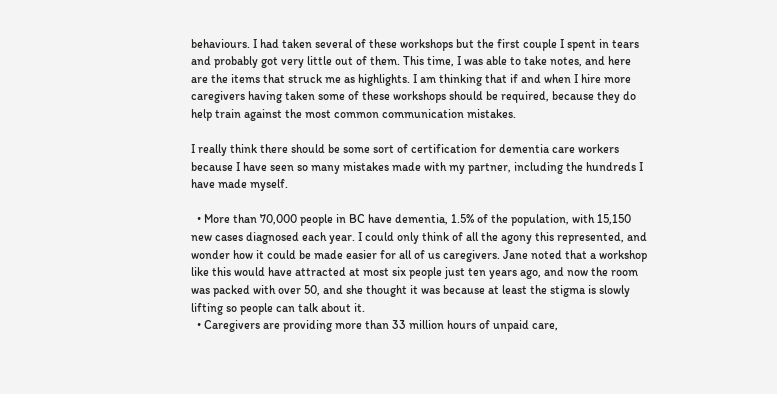behaviours. I had taken several of these workshops but the first couple I spent in tears and probably got very little out of them. This time, I was able to take notes, and here are the items that struck me as highlights. I am thinking that if and when I hire more caregivers having taken some of these workshops should be required, because they do help train against the most common communication mistakes.

I really think there should be some sort of certification for dementia care workers because I have seen so many mistakes made with my partner, including the hundreds I have made myself.

  • More than 70,000 people in BC have dementia, 1.5% of the population, with 15,150 new cases diagnosed each year. I could only think of all the agony this represented, and wonder how it could be made easier for all of us caregivers. Jane noted that a workshop like this would have attracted at most six people just ten years ago, and now the room was packed with over 50, and she thought it was because at least the stigma is slowly lifting so people can talk about it.
  • Caregivers are providing more than 33 million hours of unpaid care,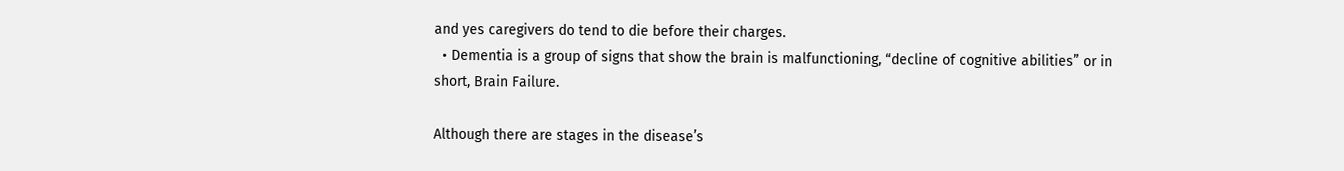and yes caregivers do tend to die before their charges.
  • Dementia is a group of signs that show the brain is malfunctioning, “decline of cognitive abilities” or in short, Brain Failure.

Although there are stages in the disease’s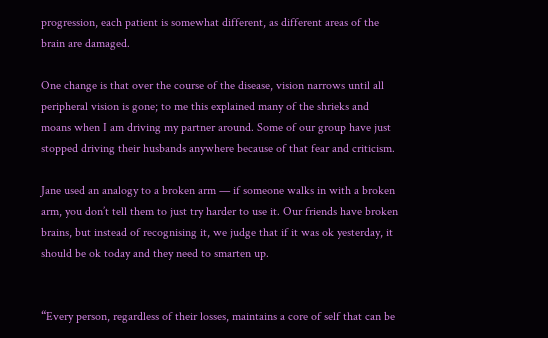progression, each patient is somewhat different, as different areas of the brain are damaged.

One change is that over the course of the disease, vision narrows until all peripheral vision is gone; to me this explained many of the shrieks and moans when I am driving my partner around. Some of our group have just stopped driving their husbands anywhere because of that fear and criticism.

Jane used an analogy to a broken arm — if someone walks in with a broken arm, you don’t tell them to just try harder to use it. Our friends have broken brains, but instead of recognising it, we judge that if it was ok yesterday, it should be ok today and they need to smarten up.


“Every person, regardless of their losses, maintains a core of self that can be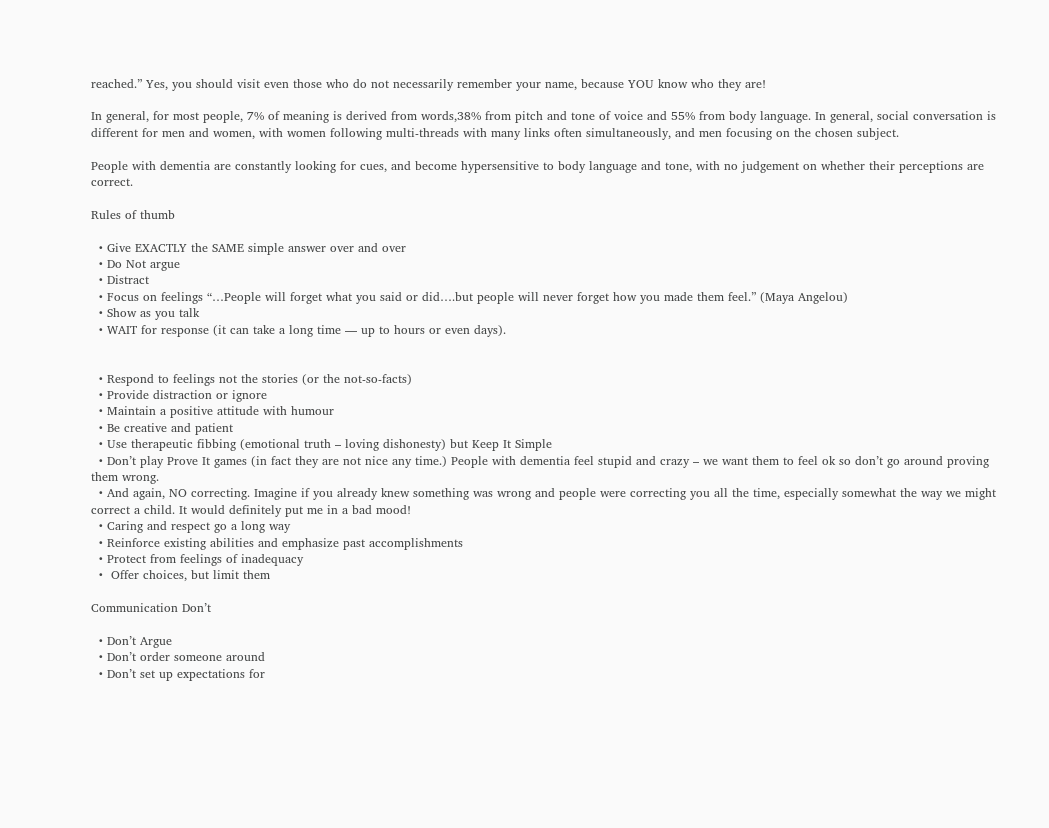reached.” Yes, you should visit even those who do not necessarily remember your name, because YOU know who they are!

In general, for most people, 7% of meaning is derived from words,38% from pitch and tone of voice and 55% from body language. In general, social conversation is different for men and women, with women following multi-threads with many links often simultaneously, and men focusing on the chosen subject.

People with dementia are constantly looking for cues, and become hypersensitive to body language and tone, with no judgement on whether their perceptions are correct.

Rules of thumb

  • Give EXACTLY the SAME simple answer over and over
  • Do Not argue
  • Distract
  • Focus on feelings “…People will forget what you said or did….but people will never forget how you made them feel.” (Maya Angelou)
  • Show as you talk
  • WAIT for response (it can take a long time — up to hours or even days).


  • Respond to feelings not the stories (or the not-so-facts)
  • Provide distraction or ignore
  • Maintain a positive attitude with humour
  • Be creative and patient
  • Use therapeutic fibbing (emotional truth – loving dishonesty) but Keep It Simple
  • Don’t play Prove It games (in fact they are not nice any time.) People with dementia feel stupid and crazy – we want them to feel ok so don’t go around proving them wrong.
  • And again, NO correcting. Imagine if you already knew something was wrong and people were correcting you all the time, especially somewhat the way we might correct a child. It would definitely put me in a bad mood!
  • Caring and respect go a long way
  • Reinforce existing abilities and emphasize past accomplishments
  • Protect from feelings of inadequacy
  •  Offer choices, but limit them

Communication Don’t

  • Don’t Argue
  • Don’t order someone around
  • Don’t set up expectations for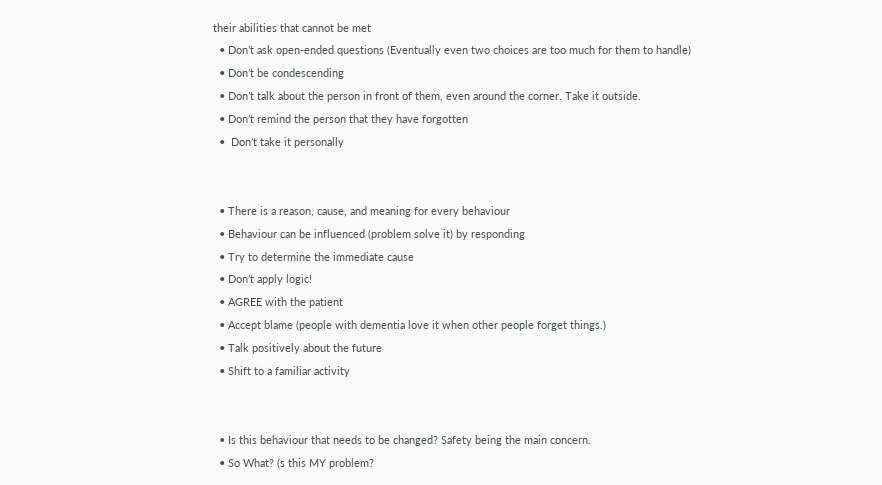their abilities that cannot be met
  • Don’t ask open-ended questions (Eventually even two choices are too much for them to handle)
  • Don’t be condescending
  • Don’t talk about the person in front of them, even around the corner. Take it outside.
  • Don’t remind the person that they have forgotten
  •  Don’t take it personally


  • There is a reason, cause, and meaning for every behaviour
  • Behaviour can be influenced (problem solve it) by responding
  • Try to determine the immediate cause
  • Don’t apply logic!
  • AGREE with the patient
  • Accept blame (people with dementia love it when other people forget things.)
  • Talk positively about the future
  • Shift to a familiar activity


  • Is this behaviour that needs to be changed? Safety being the main concern.
  • So What? (s this MY problem?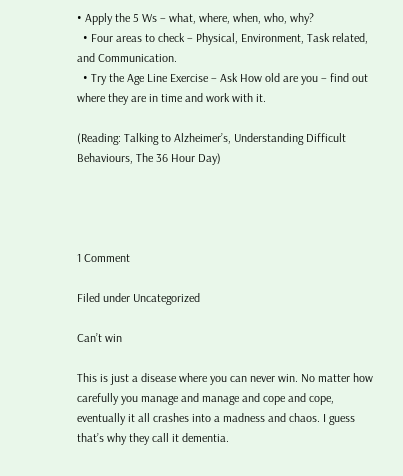• Apply the 5 Ws – what, where, when, who, why?
  • Four areas to check – Physical, Environment, Task related, and Communication.
  • Try the Age Line Exercise – Ask How old are you – find out where they are in time and work with it.

(Reading: Talking to Alzheimer’s, Understanding Difficult Behaviours, The 36 Hour Day)




1 Comment

Filed under Uncategorized

Can’t win

This is just a disease where you can never win. No matter how carefully you manage and manage and cope and cope, eventually it all crashes into a madness and chaos. I guess that’s why they call it dementia.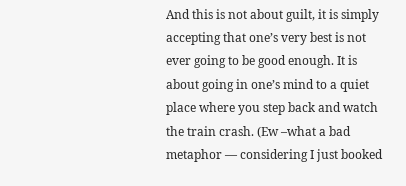And this is not about guilt, it is simply accepting that one’s very best is not ever going to be good enough. It is about going in one’s mind to a quiet place where you step back and watch the train crash. (Ew –what a bad metaphor — considering I just booked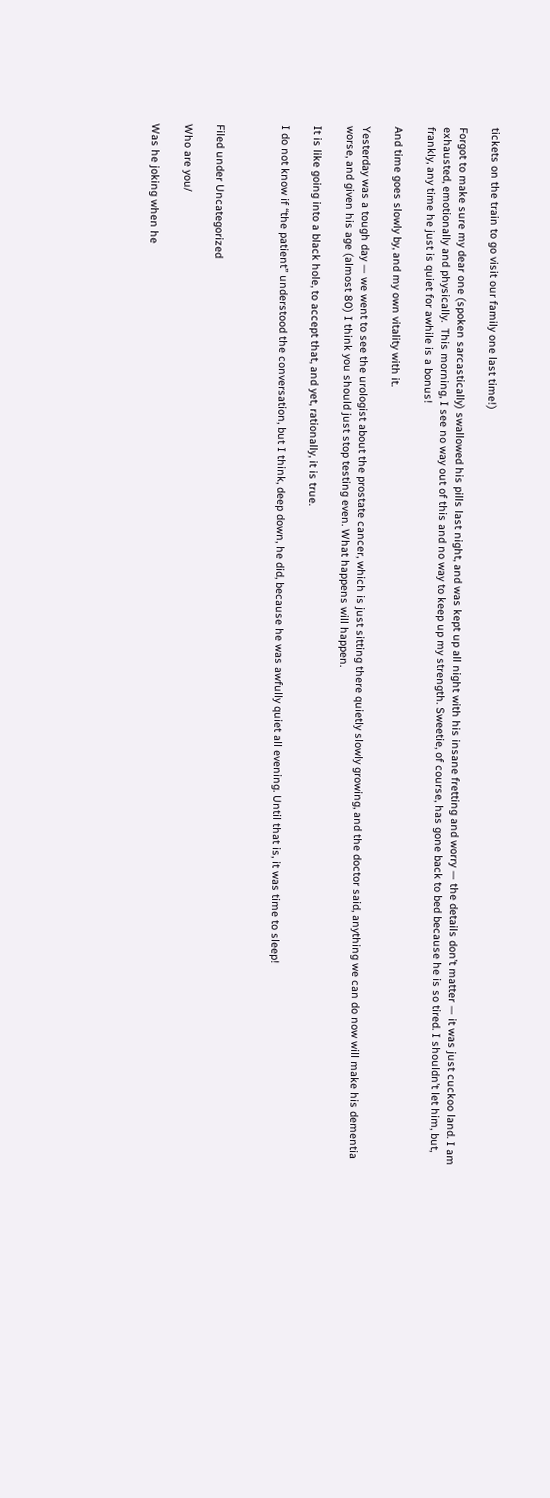tickets on the train to go visit our family one last time!)

Forgot to make sure my dear one (spoken sarcastically) swallowed his pills last night, and was kept up all night with his insane fretting and worry — the details don’t matter — it was just cuckoo land. I am exhausted, emotionally and physically.  This morning, I see no way out of this and no way to keep up my strength. Sweetie, of course, has gone back to bed because he is so tired. I shouldn’t let him, but, frankly, any time he just is quiet for awhile is a bonus!

And time goes slowly by, and my own vitality with it.

Yesterday was a tough day — we went to see the urologist about the prostate cancer, which is just sitting there quietly slowly growing, and the doctor said, anything we can do now will make his dementia worse, and given his age (almost 80) I think you should just stop testing even. What happens will happen.

It is like going into a black hole, to accept that, and yet, rationally, it is true.

I do not know if “the patient” understood the conversation, but I think, deep down, he did, because he was awfully quiet all evening. Until that is, it was time to sleep!



Filed under Uncategorized

Who are you/

Was he joking when he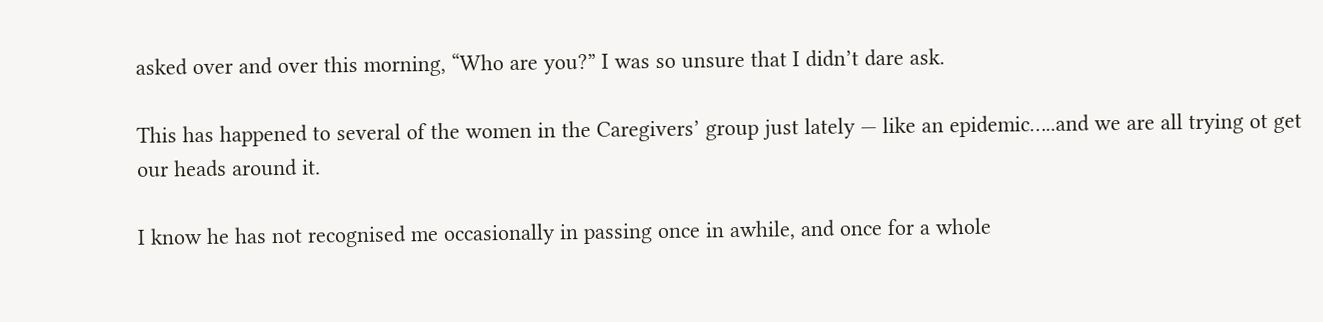asked over and over this morning, “Who are you?” I was so unsure that I didn’t dare ask.

This has happened to several of the women in the Caregivers’ group just lately — like an epidemic…..and we are all trying ot get our heads around it.

I know he has not recognised me occasionally in passing once in awhile, and once for a whole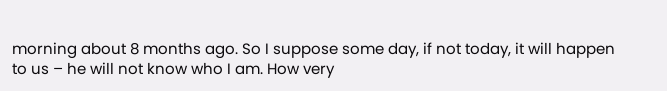morning about 8 months ago. So I suppose some day, if not today, it will happen to us – he will not know who I am. How very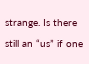strange. Is there still an “us” if one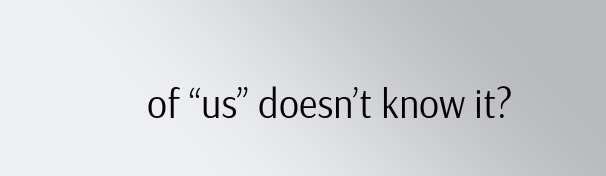of “us” doesn’t know it?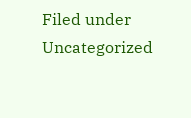Filed under Uncategorized